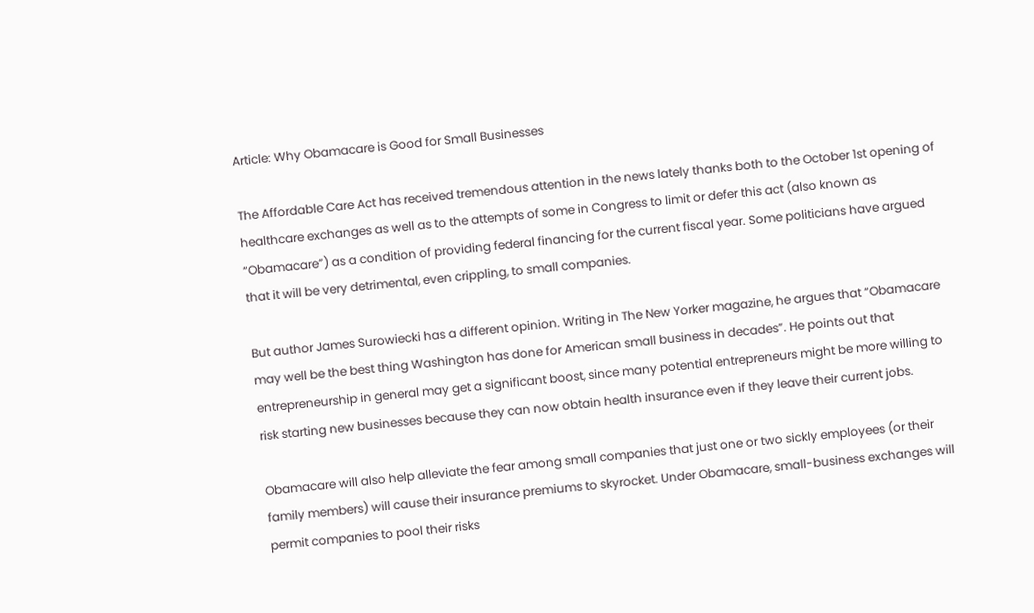Article: Why Obamacare is Good for Small Businesses

The Affordable Care Act has received tremendous attention in the news lately thanks both to the October 1st opening of healthcare exchanges as well as to the attempts of some in Congress to limit or defer this act (also known as “Obamacare”) as a condition of providing federal financing for the current fiscal year. Some politicians have argued that it will be very detrimental, even crippling, to small companies.

But author James Surowiecki has a different opinion. Writing in The New Yorker magazine, he argues that “Obamacare may well be the best thing Washington has done for American small business in decades”. He points out that entrepreneurship in general may get a significant boost, since many potential entrepreneurs might be more willing to risk starting new businesses because they can now obtain health insurance even if they leave their current jobs.

Obamacare will also help alleviate the fear among small companies that just one or two sickly employees (or their family members) will cause their insurance premiums to skyrocket. Under Obamacare, small-business exchanges will permit companies to pool their risks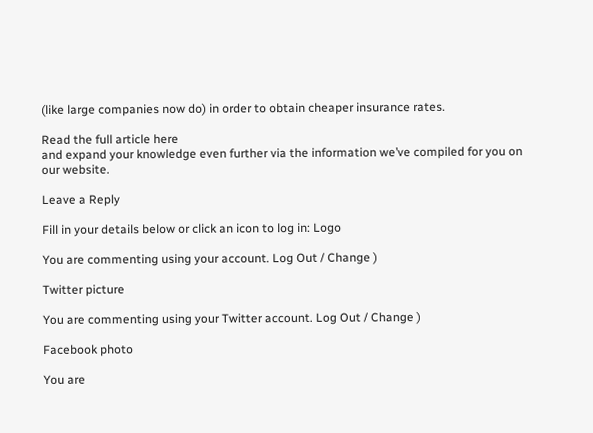(like large companies now do) in order to obtain cheaper insurance rates.

Read the full article here
and expand your knowledge even further via the information we’ve compiled for you on our website.

Leave a Reply

Fill in your details below or click an icon to log in: Logo

You are commenting using your account. Log Out / Change )

Twitter picture

You are commenting using your Twitter account. Log Out / Change )

Facebook photo

You are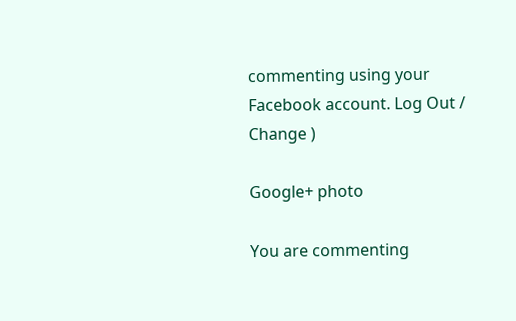commenting using your Facebook account. Log Out / Change )

Google+ photo

You are commenting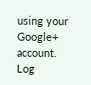using your Google+ account. Log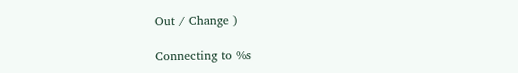Out / Change )

Connecting to %s